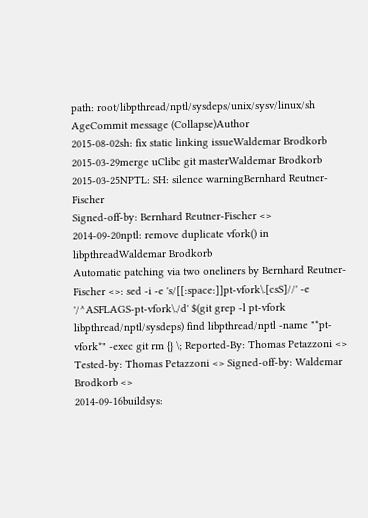path: root/libpthread/nptl/sysdeps/unix/sysv/linux/sh
AgeCommit message (Collapse)Author
2015-08-02sh: fix static linking issueWaldemar Brodkorb
2015-03-29merge uClibc git masterWaldemar Brodkorb
2015-03-25NPTL: SH: silence warningBernhard Reutner-Fischer
Signed-off-by: Bernhard Reutner-Fischer <>
2014-09-20nptl: remove duplicate vfork() in libpthreadWaldemar Brodkorb
Automatic patching via two oneliners by Bernhard Reutner-Fischer <>: sed -i -e 's/[[:space:]]pt-vfork\.[csS]//' -e '/^ASFLAGS-pt-vfork\./d' $(git grep -l pt-vfork libpthread/nptl/sysdeps) find libpthread/nptl -name "*pt-vfork*" -exec git rm {} \; Reported-By: Thomas Petazzoni <> Tested-by: Thomas Petazzoni <> Signed-off-by: Waldemar Brodkorb <>
2014-09-16buildsys: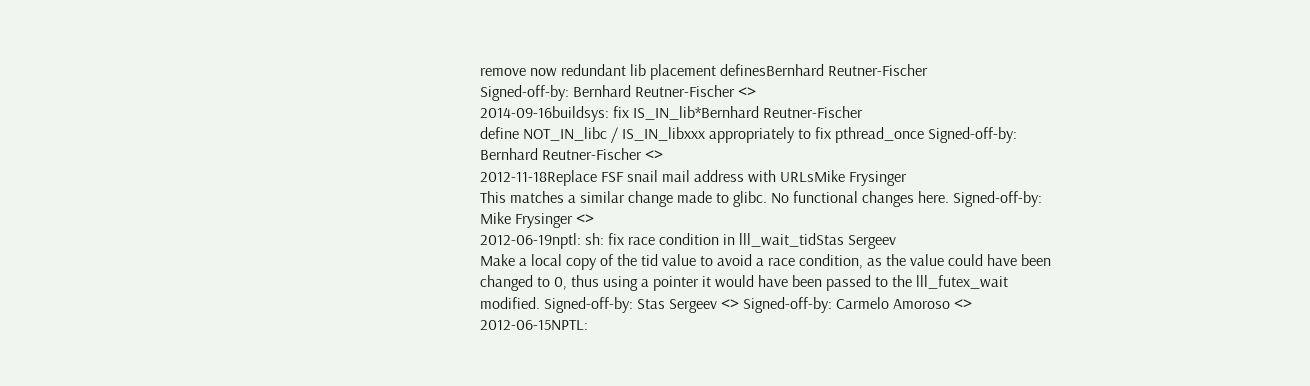remove now redundant lib placement definesBernhard Reutner-Fischer
Signed-off-by: Bernhard Reutner-Fischer <>
2014-09-16buildsys: fix IS_IN_lib*Bernhard Reutner-Fischer
define NOT_IN_libc / IS_IN_libxxx appropriately to fix pthread_once Signed-off-by: Bernhard Reutner-Fischer <>
2012-11-18Replace FSF snail mail address with URLsMike Frysinger
This matches a similar change made to glibc. No functional changes here. Signed-off-by: Mike Frysinger <>
2012-06-19nptl: sh: fix race condition in lll_wait_tidStas Sergeev
Make a local copy of the tid value to avoid a race condition, as the value could have been changed to 0, thus using a pointer it would have been passed to the lll_futex_wait modified. Signed-off-by: Stas Sergeev <> Signed-off-by: Carmelo Amoroso <>
2012-06-15NPTL: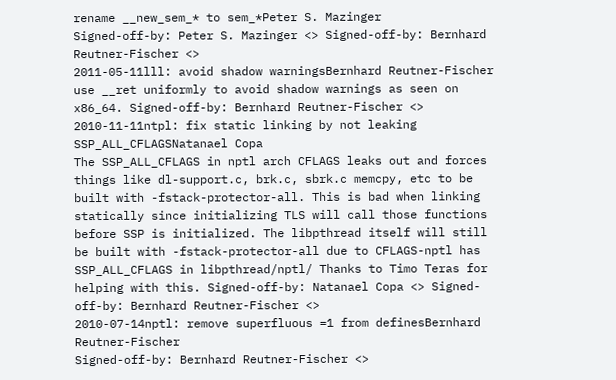rename __new_sem_* to sem_*Peter S. Mazinger
Signed-off-by: Peter S. Mazinger <> Signed-off-by: Bernhard Reutner-Fischer <>
2011-05-11lll: avoid shadow warningsBernhard Reutner-Fischer
use __ret uniformly to avoid shadow warnings as seen on x86_64. Signed-off-by: Bernhard Reutner-Fischer <>
2010-11-11ntpl: fix static linking by not leaking SSP_ALL_CFLAGSNatanael Copa
The SSP_ALL_CFLAGS in nptl arch CFLAGS leaks out and forces things like dl-support.c, brk.c, sbrk.c memcpy, etc to be built with -fstack-protector-all. This is bad when linking statically since initializing TLS will call those functions before SSP is initialized. The libpthread itself will still be built with -fstack-protector-all due to CFLAGS-nptl has SSP_ALL_CFLAGS in libpthread/nptl/ Thanks to Timo Teras for helping with this. Signed-off-by: Natanael Copa <> Signed-off-by: Bernhard Reutner-Fischer <>
2010-07-14nptl: remove superfluous =1 from definesBernhard Reutner-Fischer
Signed-off-by: Bernhard Reutner-Fischer <>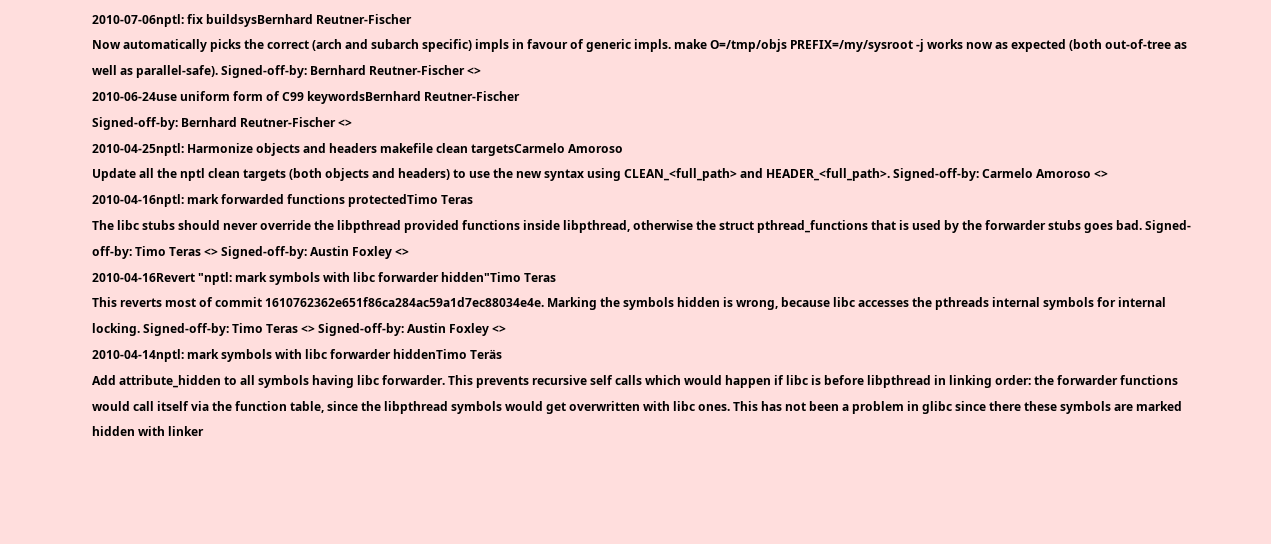2010-07-06nptl: fix buildsysBernhard Reutner-Fischer
Now automatically picks the correct (arch and subarch specific) impls in favour of generic impls. make O=/tmp/objs PREFIX=/my/sysroot -j works now as expected (both out-of-tree as well as parallel-safe). Signed-off-by: Bernhard Reutner-Fischer <>
2010-06-24use uniform form of C99 keywordsBernhard Reutner-Fischer
Signed-off-by: Bernhard Reutner-Fischer <>
2010-04-25nptl: Harmonize objects and headers makefile clean targetsCarmelo Amoroso
Update all the nptl clean targets (both objects and headers) to use the new syntax using CLEAN_<full_path> and HEADER_<full_path>. Signed-off-by: Carmelo Amoroso <>
2010-04-16nptl: mark forwarded functions protectedTimo Teras
The libc stubs should never override the libpthread provided functions inside libpthread, otherwise the struct pthread_functions that is used by the forwarder stubs goes bad. Signed-off-by: Timo Teras <> Signed-off-by: Austin Foxley <>
2010-04-16Revert "nptl: mark symbols with libc forwarder hidden"Timo Teras
This reverts most of commit 1610762362e651f86ca284ac59a1d7ec88034e4e. Marking the symbols hidden is wrong, because libc accesses the pthreads internal symbols for internal locking. Signed-off-by: Timo Teras <> Signed-off-by: Austin Foxley <>
2010-04-14nptl: mark symbols with libc forwarder hiddenTimo Teräs
Add attribute_hidden to all symbols having libc forwarder. This prevents recursive self calls which would happen if libc is before libpthread in linking order: the forwarder functions would call itself via the function table, since the libpthread symbols would get overwritten with libc ones. This has not been a problem in glibc since there these symbols are marked hidden with linker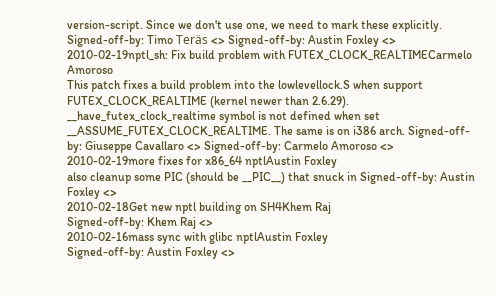version-script. Since we don't use one, we need to mark these explicitly. Signed-off-by: Timo Teräs <> Signed-off-by: Austin Foxley <>
2010-02-19nptl_sh: Fix build problem with FUTEX_CLOCK_REALTIMECarmelo Amoroso
This patch fixes a build problem into the lowlevellock.S when support FUTEX_CLOCK_REALTIME (kernel newer than 2.6.29). __have_futex_clock_realtime symbol is not defined when set __ASSUME_FUTEX_CLOCK_REALTIME. The same is on i386 arch. Signed-off-by: Giuseppe Cavallaro <> Signed-off-by: Carmelo Amoroso <>
2010-02-19more fixes for x86_64 nptlAustin Foxley
also cleanup some PIC (should be __PIC__) that snuck in Signed-off-by: Austin Foxley <>
2010-02-18Get new nptl building on SH4Khem Raj
Signed-off-by: Khem Raj <>
2010-02-16mass sync with glibc nptlAustin Foxley
Signed-off-by: Austin Foxley <>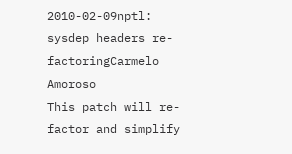2010-02-09nptl: sysdep headers re-factoringCarmelo Amoroso
This patch will re-factor and simplify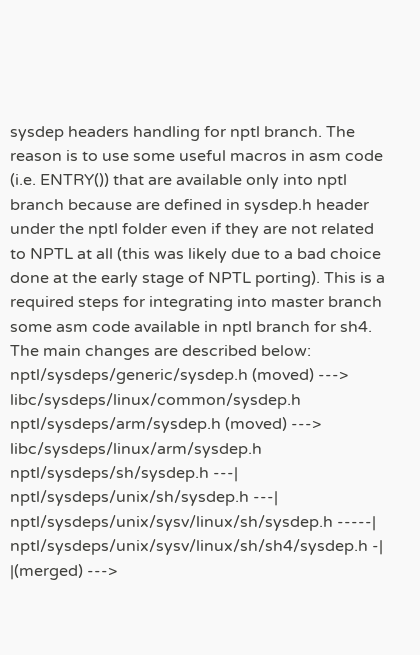sysdep headers handling for nptl branch. The reason is to use some useful macros in asm code (i.e. ENTRY()) that are available only into nptl branch because are defined in sysdep.h header under the nptl folder even if they are not related to NPTL at all (this was likely due to a bad choice done at the early stage of NPTL porting). This is a required steps for integrating into master branch some asm code available in nptl branch for sh4. The main changes are described below: nptl/sysdeps/generic/sysdep.h (moved) ---> libc/sysdeps/linux/common/sysdep.h nptl/sysdeps/arm/sysdep.h (moved) ---> libc/sysdeps/linux/arm/sysdep.h nptl/sysdeps/sh/sysdep.h ---| nptl/sysdeps/unix/sh/sysdep.h ---| nptl/sysdeps/unix/sysv/linux/sh/sysdep.h -----| nptl/sysdeps/unix/sysv/linux/sh/sh4/sysdep.h -| |(merged) --->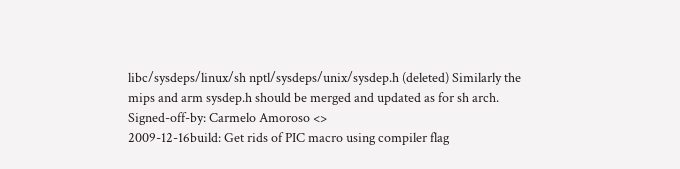libc/sysdeps/linux/sh nptl/sysdeps/unix/sysdep.h (deleted) Similarly the mips and arm sysdep.h should be merged and updated as for sh arch. Signed-off-by: Carmelo Amoroso <>
2009-12-16build: Get rids of PIC macro using compiler flag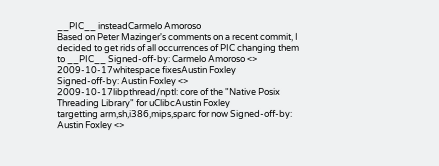__PIC__ insteadCarmelo Amoroso
Based on Peter Mazinger's comments on a recent commit, I decided to get rids of all occurrences of PIC changing them to __PIC__ Signed-off-by: Carmelo Amoroso <>
2009-10-17whitespace fixesAustin Foxley
Signed-off-by: Austin Foxley <>
2009-10-17libpthread/nptl: core of the "Native Posix Threading Library" for uClibcAustin Foxley
targetting arm,sh,i386,mips,sparc for now Signed-off-by: Austin Foxley <>